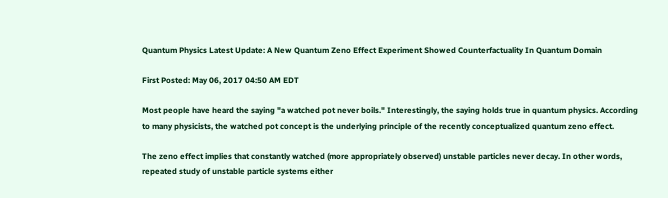Quantum Physics Latest Update: A New Quantum Zeno Effect Experiment Showed Counterfactuality In Quantum Domain

First Posted: May 06, 2017 04:50 AM EDT

Most people have heard the saying "a watched pot never boils." Interestingly, the saying holds true in quantum physics. According to many physicists, the watched pot concept is the underlying principle of the recently conceptualized quantum zeno effect.

The zeno effect implies that constantly watched (more appropriately observed) unstable particles never decay. In other words, repeated study of unstable particle systems either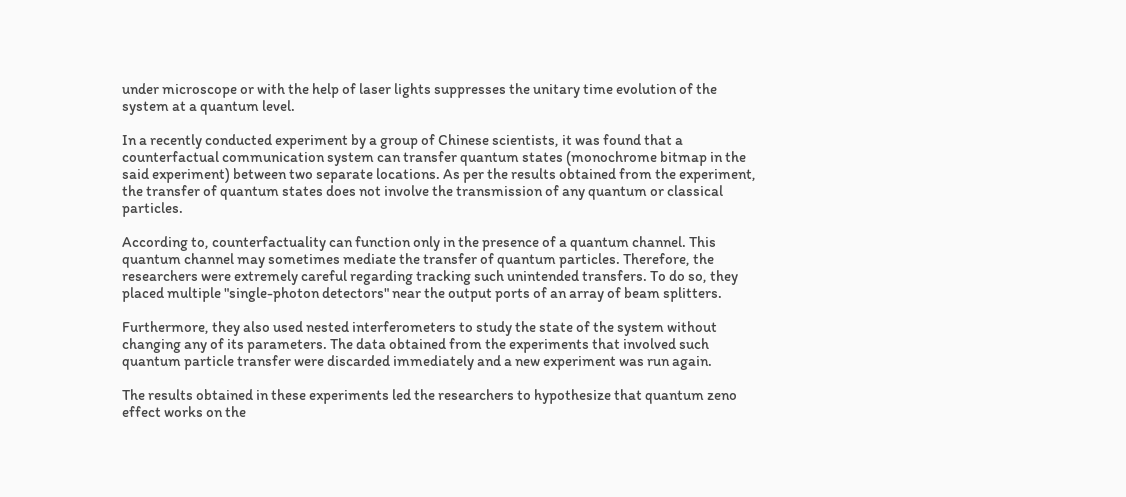under microscope or with the help of laser lights suppresses the unitary time evolution of the system at a quantum level.

In a recently conducted experiment by a group of Chinese scientists, it was found that a counterfactual communication system can transfer quantum states (monochrome bitmap in the said experiment) between two separate locations. As per the results obtained from the experiment, the transfer of quantum states does not involve the transmission of any quantum or classical particles.

According to, counterfactuality can function only in the presence of a quantum channel. This quantum channel may sometimes mediate the transfer of quantum particles. Therefore, the researchers were extremely careful regarding tracking such unintended transfers. To do so, they placed multiple "single-photon detectors" near the output ports of an array of beam splitters.

Furthermore, they also used nested interferometers to study the state of the system without changing any of its parameters. The data obtained from the experiments that involved such quantum particle transfer were discarded immediately and a new experiment was run again.

The results obtained in these experiments led the researchers to hypothesize that quantum zeno effect works on the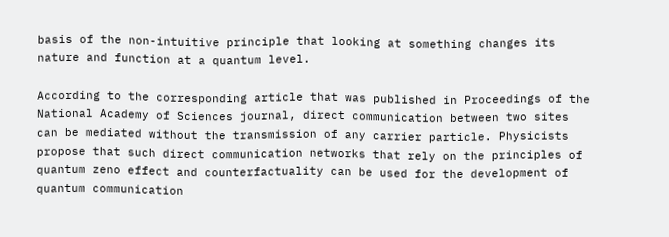basis of the non-intuitive principle that looking at something changes its nature and function at a quantum level.

According to the corresponding article that was published in Proceedings of the National Academy of Sciences journal, direct communication between two sites can be mediated without the transmission of any carrier particle. Physicists propose that such direct communication networks that rely on the principles of quantum zeno effect and counterfactuality can be used for the development of quantum communication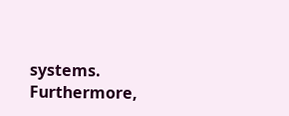systems. Furthermore,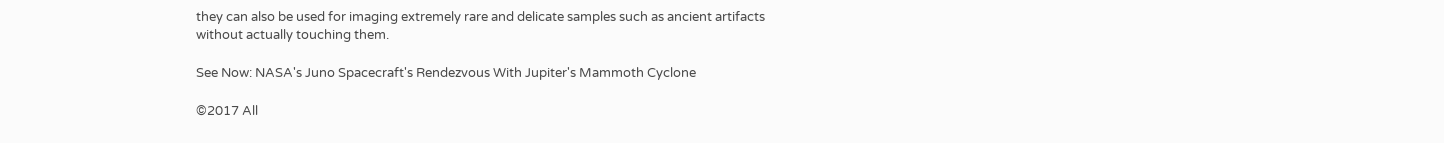they can also be used for imaging extremely rare and delicate samples such as ancient artifacts without actually touching them.

See Now: NASA's Juno Spacecraft's Rendezvous With Jupiter's Mammoth Cyclone

©2017 All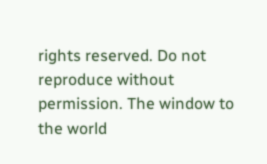rights reserved. Do not reproduce without permission. The window to the world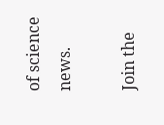of science news.

Join the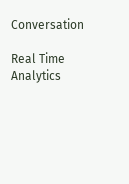Conversation

Real Time Analytics